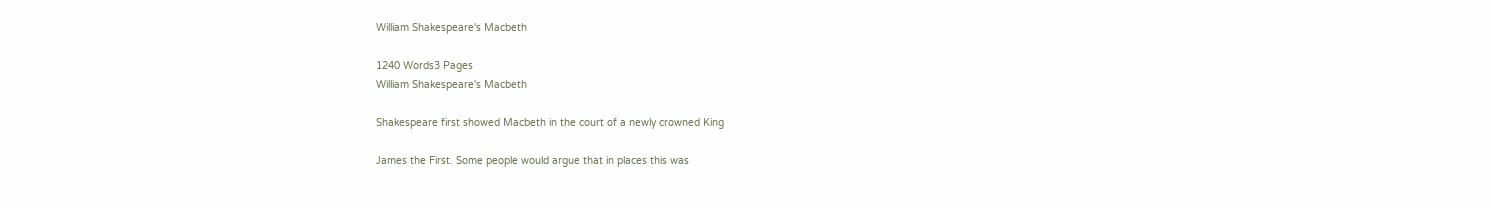William Shakespeare's Macbeth

1240 Words3 Pages
William Shakespeare's Macbeth

Shakespeare first showed Macbeth in the court of a newly crowned King

James the First. Some people would argue that in places this was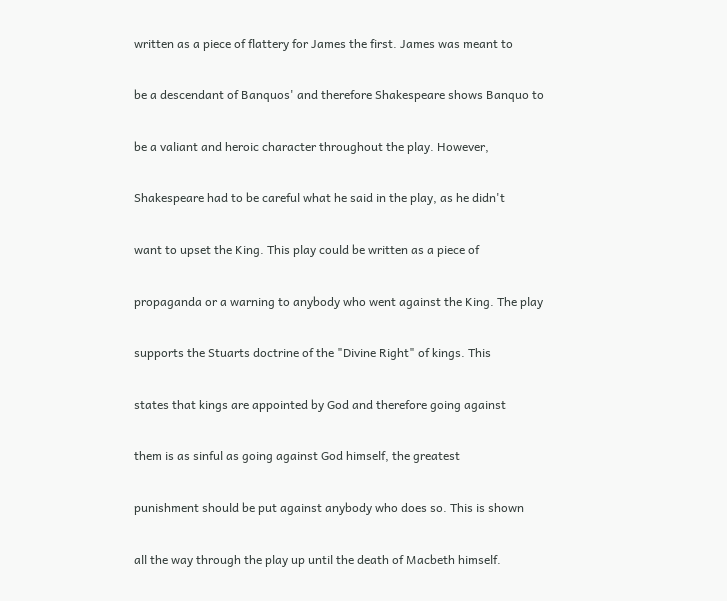written as a piece of flattery for James the first. James was meant to

be a descendant of Banquos' and therefore Shakespeare shows Banquo to

be a valiant and heroic character throughout the play. However,

Shakespeare had to be careful what he said in the play, as he didn't

want to upset the King. This play could be written as a piece of

propaganda or a warning to anybody who went against the King. The play

supports the Stuarts doctrine of the "Divine Right" of kings. This

states that kings are appointed by God and therefore going against

them is as sinful as going against God himself, the greatest

punishment should be put against anybody who does so. This is shown

all the way through the play up until the death of Macbeth himself.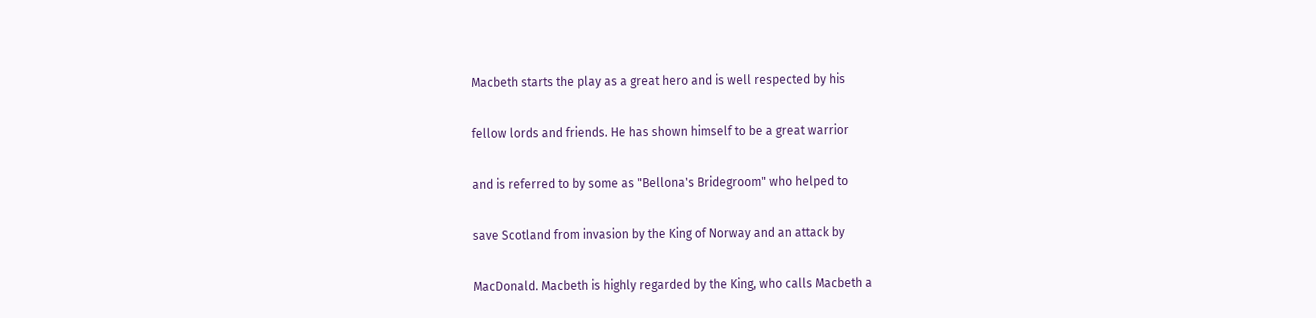Macbeth starts the play as a great hero and is well respected by his

fellow lords and friends. He has shown himself to be a great warrior

and is referred to by some as "Bellona's Bridegroom" who helped to

save Scotland from invasion by the King of Norway and an attack by

MacDonald. Macbeth is highly regarded by the King, who calls Macbeth a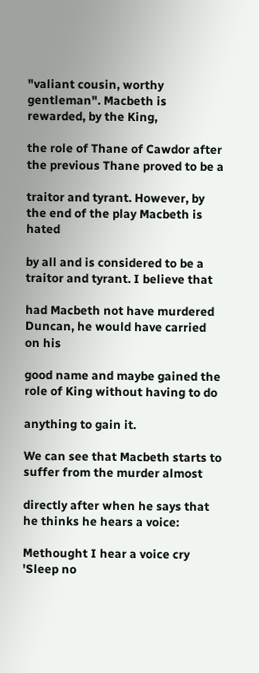"valiant cousin, worthy gentleman". Macbeth is rewarded, by the King,

the role of Thane of Cawdor after the previous Thane proved to be a

traitor and tyrant. However, by the end of the play Macbeth is hated

by all and is considered to be a traitor and tyrant. I believe that

had Macbeth not have murdered Duncan, he would have carried on his

good name and maybe gained the role of King without having to do

anything to gain it.

We can see that Macbeth starts to suffer from the murder almost

directly after when he says that he thinks he hears a voice:

Methought I hear a voice cry 'Sleep no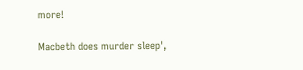more!

Macbeth does murder sleep',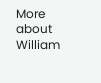More about William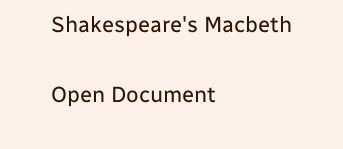Shakespeare's Macbeth

Open Document